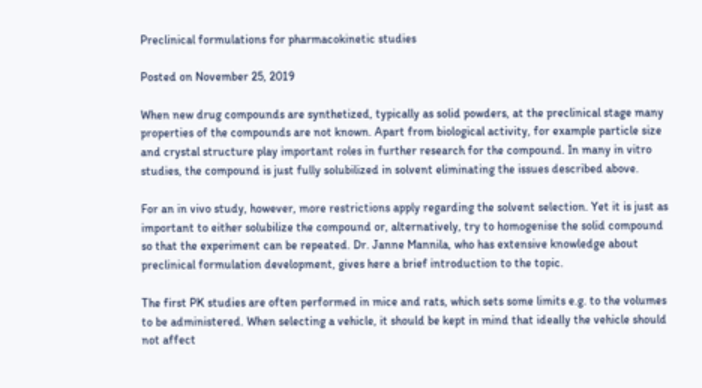Preclinical formulations for pharmacokinetic studies

Posted on November 25, 2019

When new drug compounds are synthetized, typically as solid powders, at the preclinical stage many properties of the compounds are not known. Apart from biological activity, for example particle size and crystal structure play important roles in further research for the compound. In many in vitro studies, the compound is just fully solubilized in solvent eliminating the issues described above.

For an in vivo study, however, more restrictions apply regarding the solvent selection. Yet it is just as important to either solubilize the compound or, alternatively, try to homogenise the solid compound so that the experiment can be repeated. Dr. Janne Mannila, who has extensive knowledge about preclinical formulation development, gives here a brief introduction to the topic.

The first PK studies are often performed in mice and rats, which sets some limits e.g. to the volumes to be administered. When selecting a vehicle, it should be kept in mind that ideally the vehicle should not affect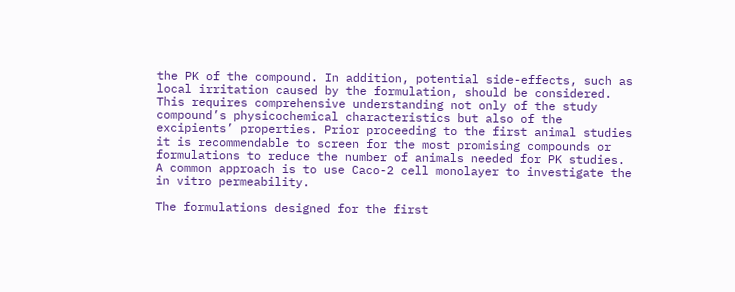the PK of the compound. In addition, potential side-effects, such as local irritation caused by the formulation, should be considered. This requires comprehensive understanding not only of the study compound’s physicochemical characteristics but also of the excipients’ properties. Prior proceeding to the first animal studies it is recommendable to screen for the most promising compounds or formulations to reduce the number of animals needed for PK studies. A common approach is to use Caco-2 cell monolayer to investigate the in vitro permeability.

The formulations designed for the first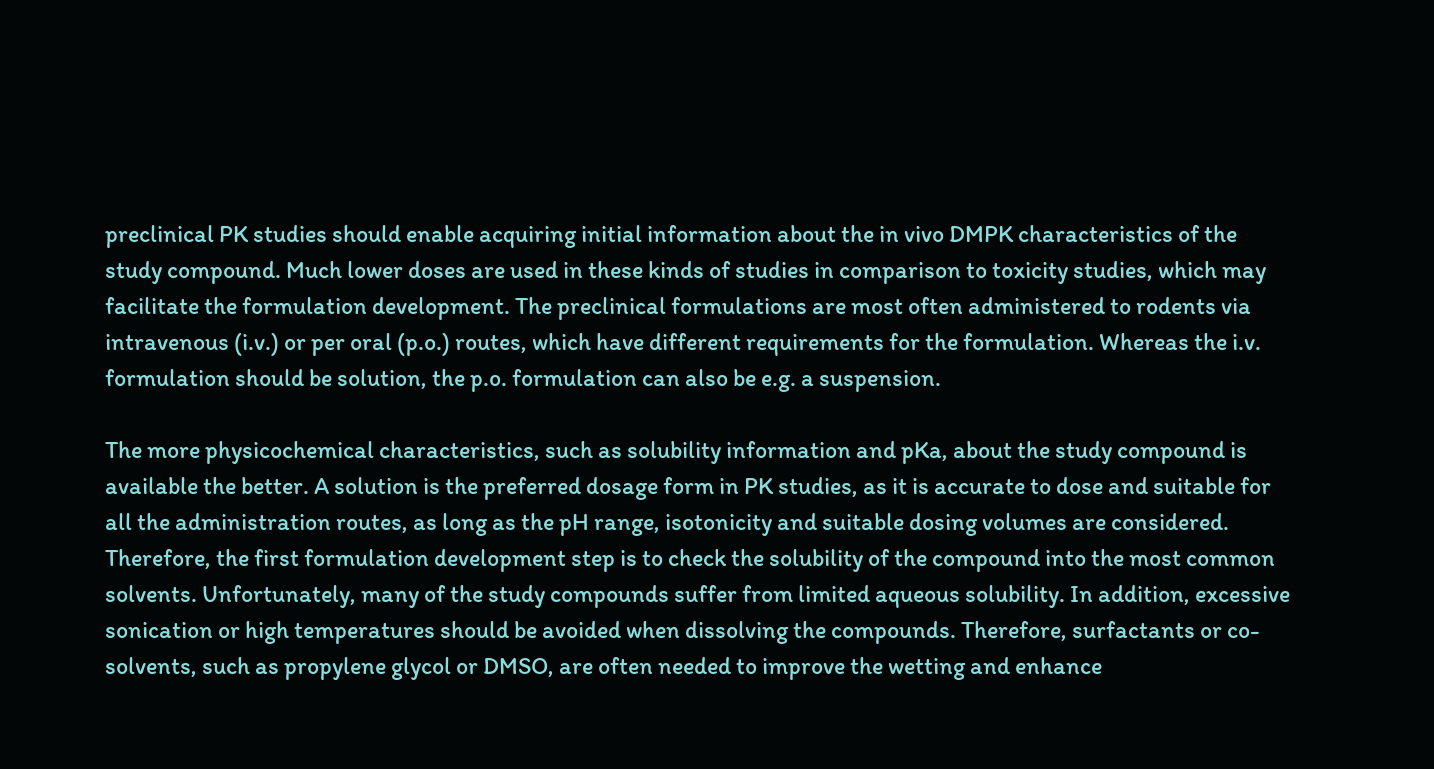preclinical PK studies should enable acquiring initial information about the in vivo DMPK characteristics of the study compound. Much lower doses are used in these kinds of studies in comparison to toxicity studies, which may facilitate the formulation development. The preclinical formulations are most often administered to rodents via intravenous (i.v.) or per oral (p.o.) routes, which have different requirements for the formulation. Whereas the i.v. formulation should be solution, the p.o. formulation can also be e.g. a suspension.

The more physicochemical characteristics, such as solubility information and pKa, about the study compound is available the better. A solution is the preferred dosage form in PK studies, as it is accurate to dose and suitable for all the administration routes, as long as the pH range, isotonicity and suitable dosing volumes are considered. Therefore, the first formulation development step is to check the solubility of the compound into the most common solvents. Unfortunately, many of the study compounds suffer from limited aqueous solubility. In addition, excessive sonication or high temperatures should be avoided when dissolving the compounds. Therefore, surfactants or co-solvents, such as propylene glycol or DMSO, are often needed to improve the wetting and enhance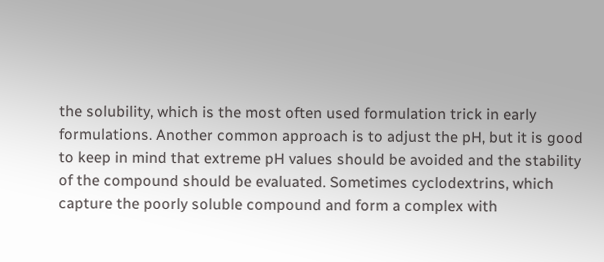the solubility, which is the most often used formulation trick in early formulations. Another common approach is to adjust the pH, but it is good to keep in mind that extreme pH values should be avoided and the stability of the compound should be evaluated. Sometimes cyclodextrins, which capture the poorly soluble compound and form a complex with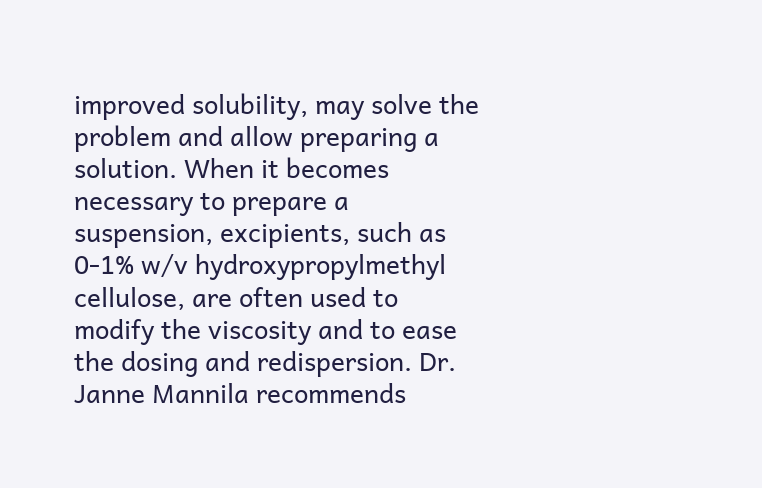improved solubility, may solve the problem and allow preparing a solution. When it becomes necessary to prepare a suspension, excipients, such as 0-1% w/v hydroxypropylmethyl cellulose, are often used to modify the viscosity and to ease the dosing and redispersion. Dr. Janne Mannila recommends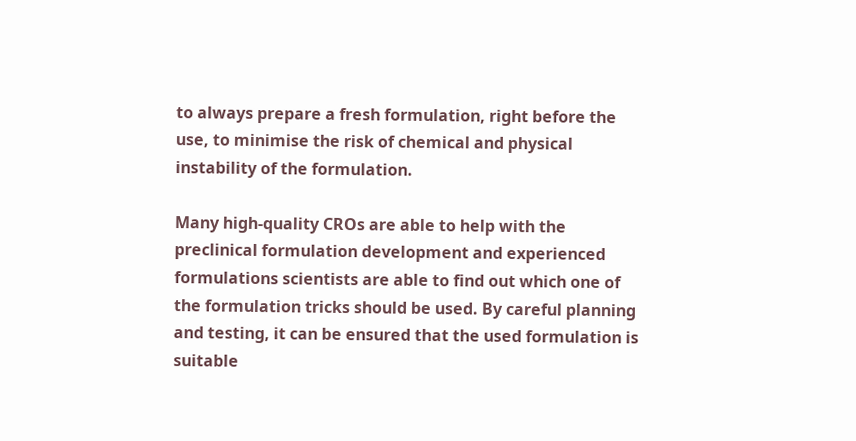to always prepare a fresh formulation, right before the use, to minimise the risk of chemical and physical instability of the formulation.

Many high-quality CROs are able to help with the preclinical formulation development and experienced formulations scientists are able to find out which one of the formulation tricks should be used. By careful planning and testing, it can be ensured that the used formulation is suitable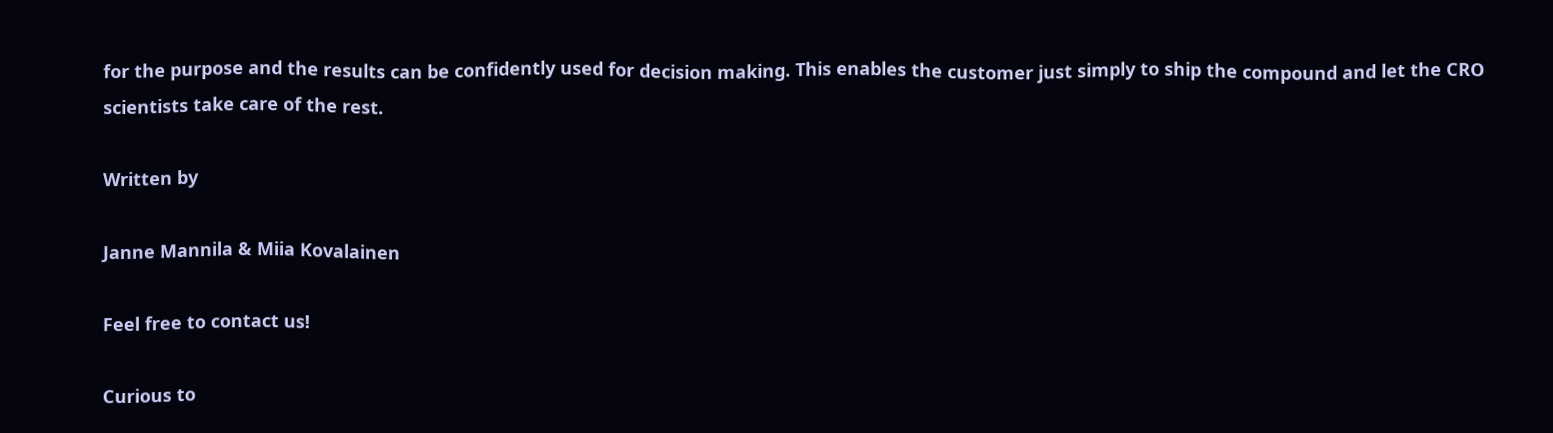for the purpose and the results can be confidently used for decision making. This enables the customer just simply to ship the compound and let the CRO scientists take care of the rest.

Written by

Janne Mannila & Miia Kovalainen

Feel free to contact us!

Curious to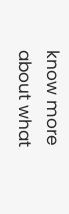know more about what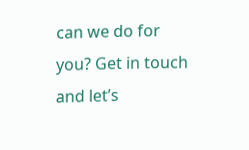can we do for you? Get in touch and let’s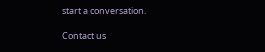start a conversation.

Contact us